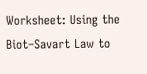Worksheet: Using the Biot–Savart Law to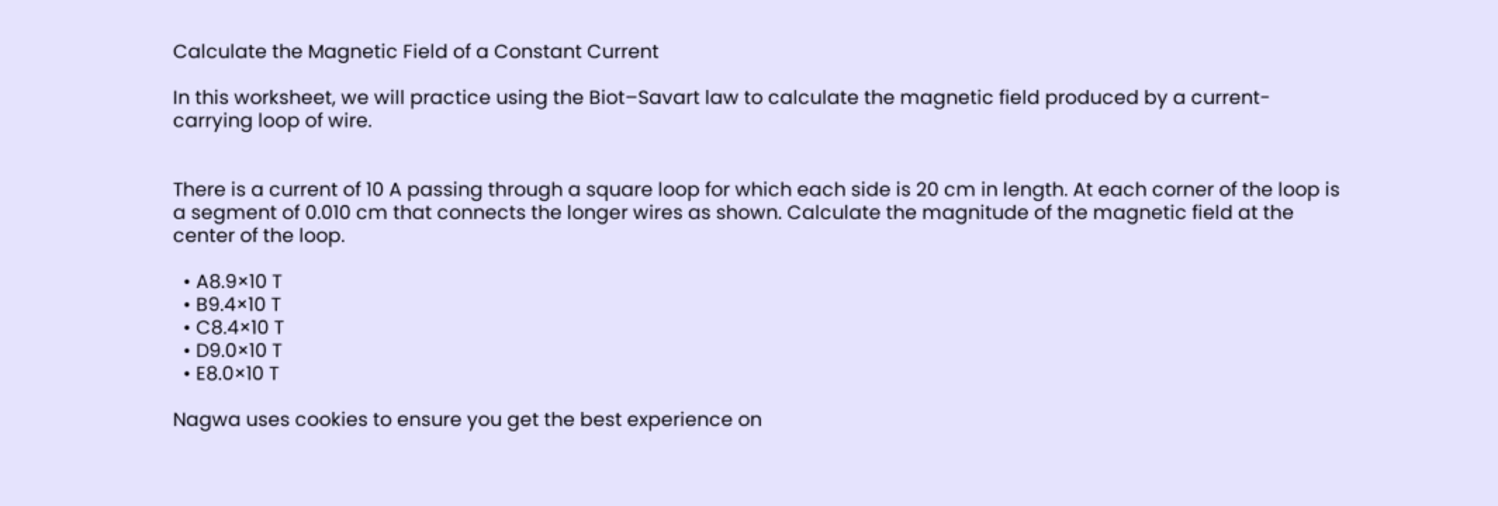Calculate the Magnetic Field of a Constant Current

In this worksheet, we will practice using the Biot–Savart law to calculate the magnetic field produced by a current-carrying loop of wire.


There is a current of 10 A passing through a square loop for which each side is 20 cm in length. At each corner of the loop is a segment of 0.010 cm that connects the longer wires as shown. Calculate the magnitude of the magnetic field at the center of the loop.

  • A8.9×10 T
  • B9.4×10 T
  • C8.4×10 T
  • D9.0×10 T
  • E8.0×10 T

Nagwa uses cookies to ensure you get the best experience on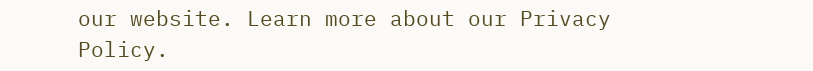our website. Learn more about our Privacy Policy.